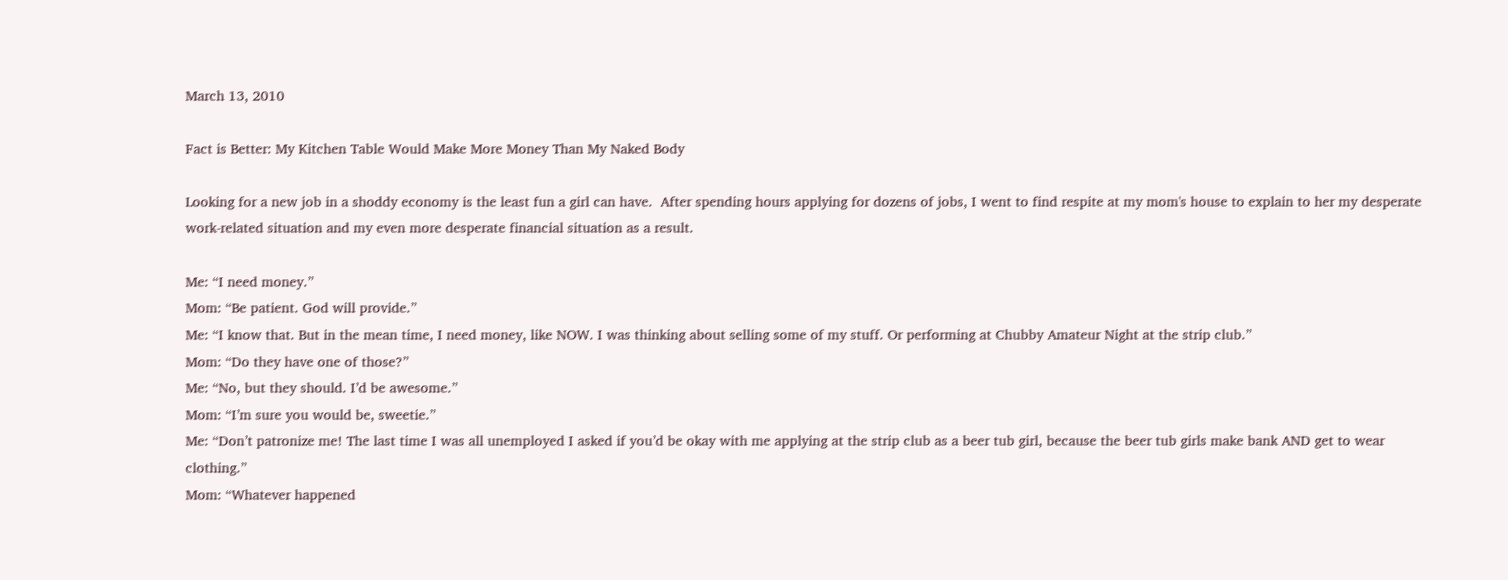March 13, 2010

Fact is Better: My Kitchen Table Would Make More Money Than My Naked Body

Looking for a new job in a shoddy economy is the least fun a girl can have.  After spending hours applying for dozens of jobs, I went to find respite at my mom's house to explain to her my desperate work-related situation and my even more desperate financial situation as a result.

Me: “I need money.”
Mom: “Be patient. God will provide.”
Me: “I know that. But in the mean time, I need money, like NOW. I was thinking about selling some of my stuff. Or performing at Chubby Amateur Night at the strip club.”
Mom: “Do they have one of those?”
Me: “No, but they should. I’d be awesome.”
Mom: “I’m sure you would be, sweetie.”
Me: “Don’t patronize me! The last time I was all unemployed I asked if you’d be okay with me applying at the strip club as a beer tub girl, because the beer tub girls make bank AND get to wear clothing.”
Mom: “Whatever happened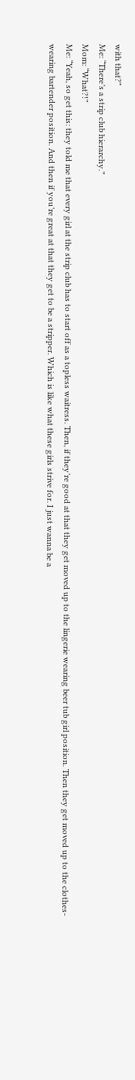with that?”
Me: “There’s a strip club hierarchy.”
Mom: “What?!”
Me: “Yeah, so get this: they told me that every girl at the strip club has to start off as a topless waitress. Then, if they’re good at that they get moved up to the lingerie wearing beer tub girl position. Then they get moved up to the clothes-wearing bartender position. And then if you’re great at that they get to be a stripper. Which is like what these girls strive for. I just wanna be a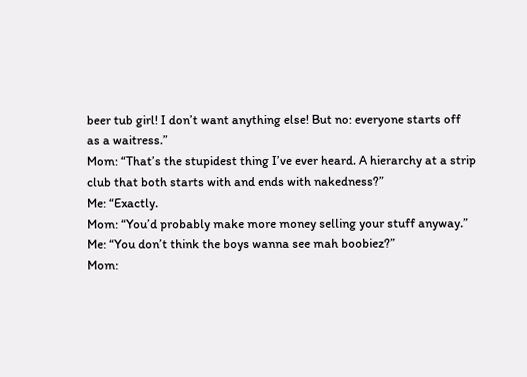beer tub girl! I don’t want anything else! But no: everyone starts off as a waitress.”
Mom: “That’s the stupidest thing I’ve ever heard. A hierarchy at a strip club that both starts with and ends with nakedness?”
Me: “Exactly.
Mom: “You’d probably make more money selling your stuff anyway.”
Me: “You don’t think the boys wanna see mah boobiez?”
Mom: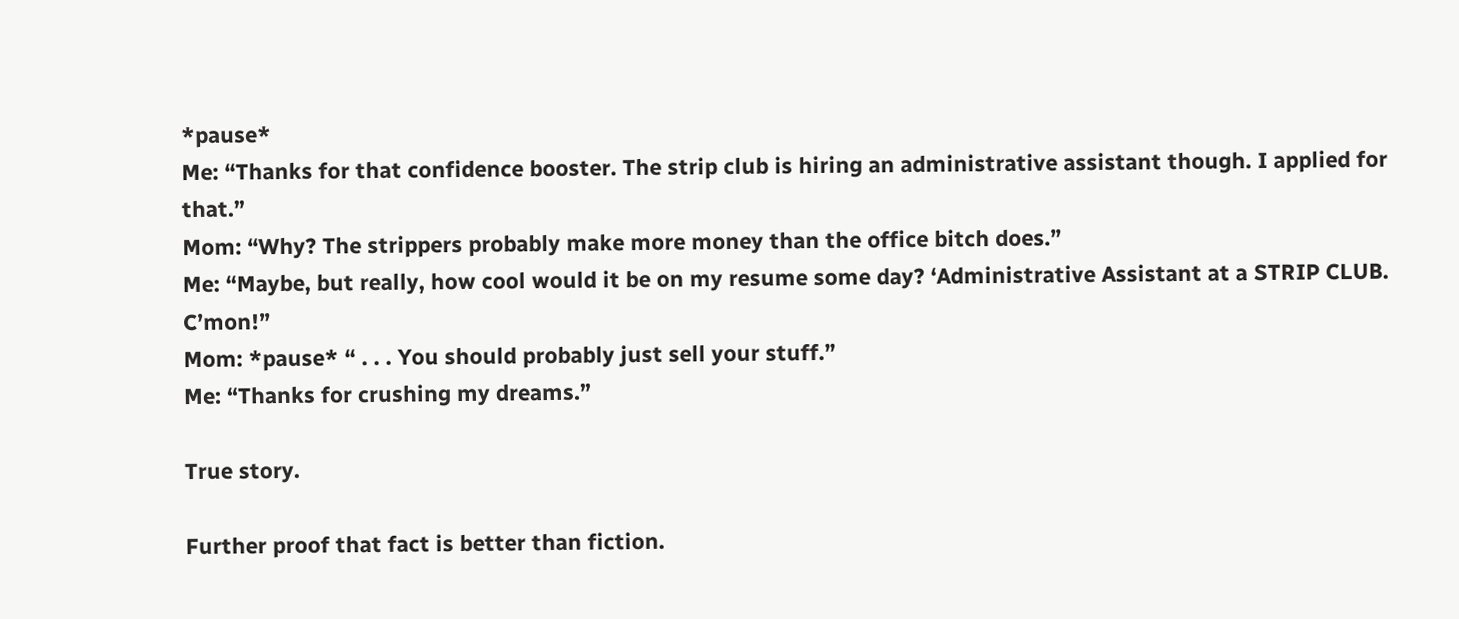*pause*
Me: “Thanks for that confidence booster. The strip club is hiring an administrative assistant though. I applied for that.”
Mom: “Why? The strippers probably make more money than the office bitch does.”
Me: “Maybe, but really, how cool would it be on my resume some day? ‘Administrative Assistant at a STRIP CLUB. C’mon!”
Mom: *pause* “ . . . You should probably just sell your stuff.”
Me: “Thanks for crushing my dreams.”

True story.

Further proof that fact is better than fiction.